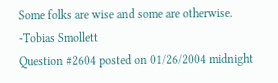Some folks are wise and some are otherwise. -Tobias Smollett
Question #2604 posted on 01/26/2004 midnight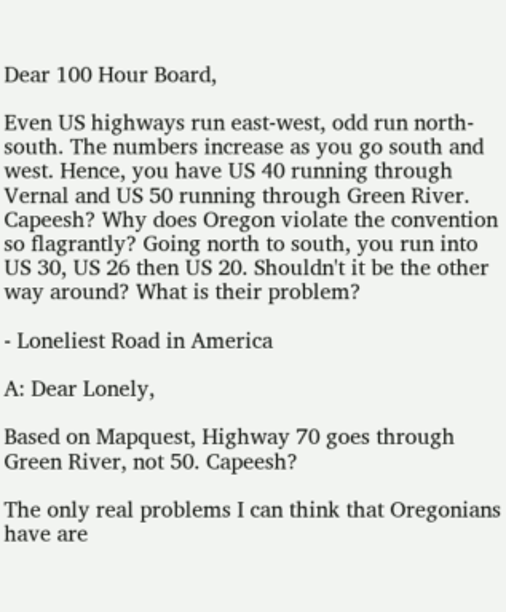Dear 100 Hour Board,

Even US highways run east-west, odd run north-south. The numbers increase as you go south and west. Hence, you have US 40 running through Vernal and US 50 running through Green River. Capeesh? Why does Oregon violate the convention so flagrantly? Going north to south, you run into US 30, US 26 then US 20. Shouldn't it be the other way around? What is their problem?

- Loneliest Road in America

A: Dear Lonely,

Based on Mapquest, Highway 70 goes through Green River, not 50. Capeesh?

The only real problems I can think that Oregonians have are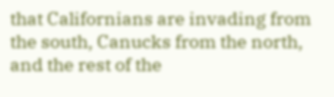that Californians are invading from the south, Canucks from the north, and the rest of the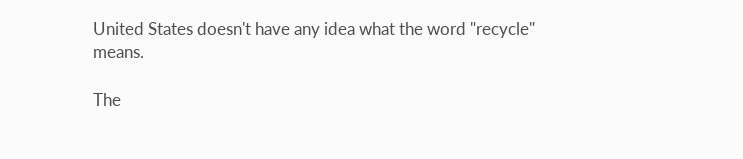United States doesn't have any idea what the word "recycle" means.

The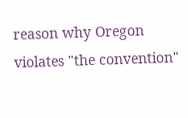reason why Oregon violates "the convention"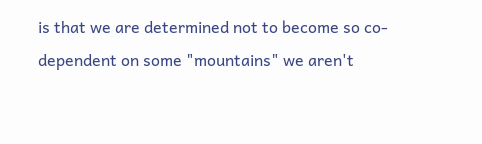is that we are determined not to become so co-dependent on some "mountains" we aren't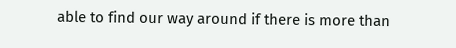able to find our way around if there is more than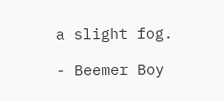a slight fog.

- Beemer Boy